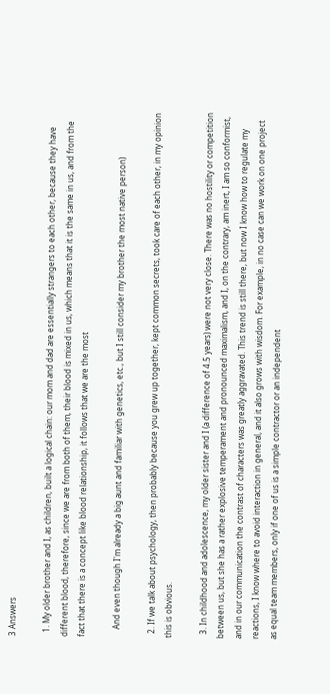3 Answers

  1. My older brother and I, as children, built a logical chain: our mom and dad are essentially strangers to each other, because they have different blood, therefore, since we are from both of them, their blood is mixed in us, which means that it is the same in us, and from the fact that there is a concept like blood relationship, it follows that we are the most

    And even though I'm already a big aunt and familiar with genetics, etc., but I still consider my brother the most native person)

  2. If we talk about psychology, then probably because you grew up together, kept common secrets, took care of each other, in my opinion this is obvious.

  3. In childhood and adolescence, my older sister and I (a difference of 4.5 years) were not very close. There was no hostility or competition between us, but she has a rather explosive temperament and pronounced maximalism, and I, on the contrary, am inert, I am so conformist, and in our communication the contrast of characters was greatly aggravated. This trend is still there, but now I know how to regulate my reactions, I know where to avoid interaction in general, and it also grows with wisdom. For example, in no case can we work on one project as equal team members, only if one of us is a simple contractor or an independent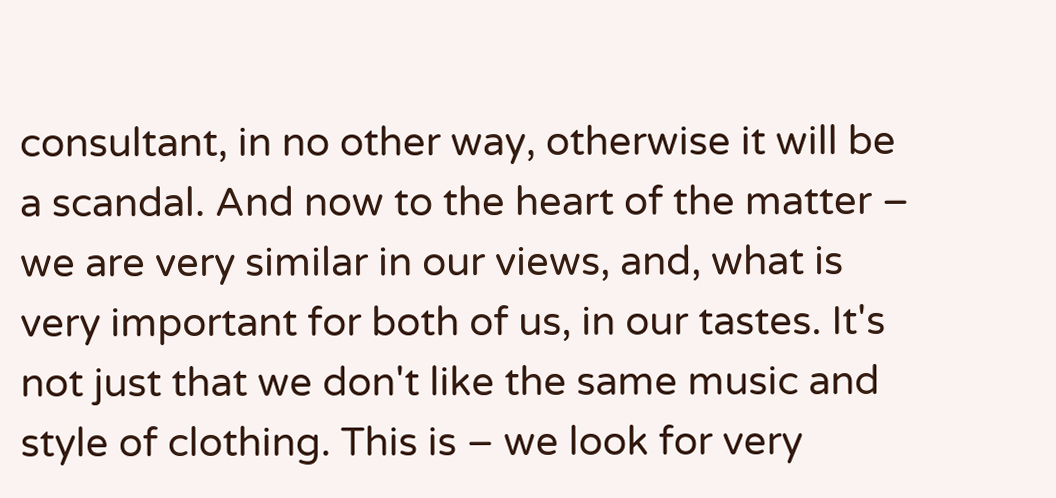consultant, in no other way, otherwise it will be a scandal. And now to the heart of the matter – we are very similar in our views, and, what is very important for both of us, in our tastes. It's not just that we don't like the same music and style of clothing. This is – we look for very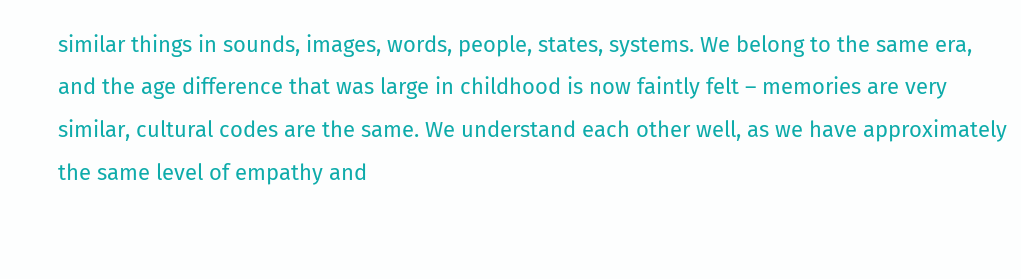similar things in sounds, images, words, people, states, systems. We belong to the same era, and the age difference that was large in childhood is now faintly felt – memories are very similar, cultural codes are the same. We understand each other well, as we have approximately the same level of empathy and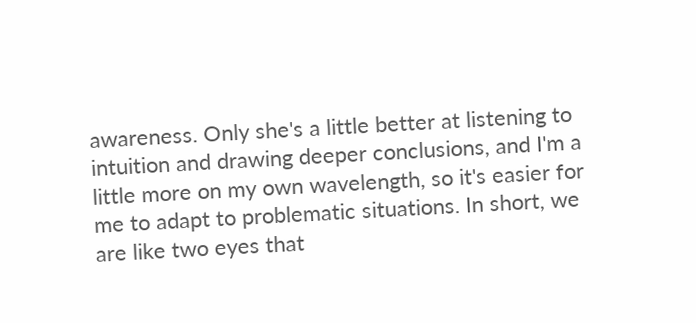awareness. Only she's a little better at listening to intuition and drawing deeper conclusions, and I'm a little more on my own wavelength, so it's easier for me to adapt to problematic situations. In short, we are like two eyes that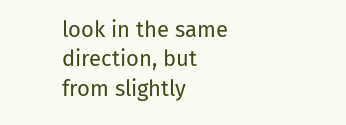look in the same direction, but from slightly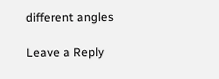different angles

Leave a Reply